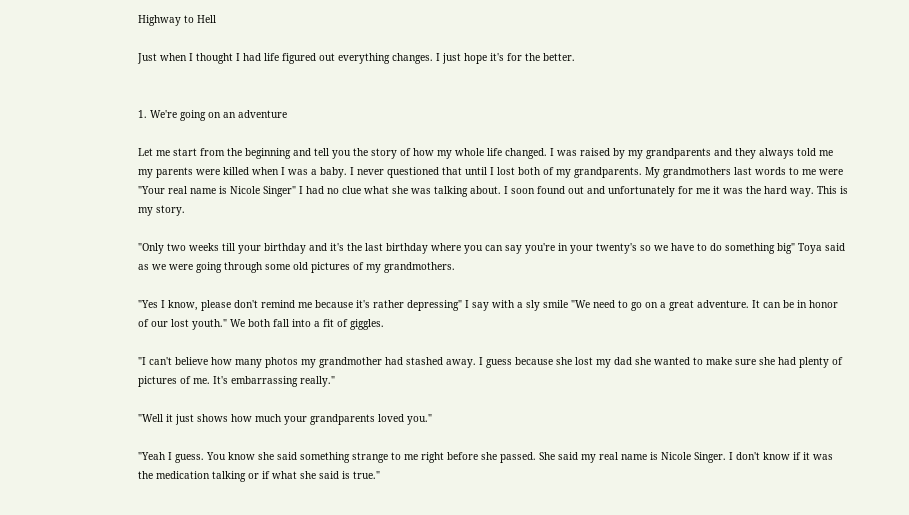Highway to Hell

Just when I thought I had life figured out everything changes. I just hope it's for the better.


1. We're going on an adventure

Let me start from the beginning and tell you the story of how my whole life changed. I was raised by my grandparents and they always told me my parents were killed when I was a baby. I never questioned that until I lost both of my grandparents. My grandmothers last words to me were "Your real name is Nicole Singer" I had no clue what she was talking about. I soon found out and unfortunately for me it was the hard way. This is my story.

"Only two weeks till your birthday and it's the last birthday where you can say you're in your twenty's so we have to do something big" Toya said as we were going through some old pictures of my grandmothers.

"Yes I know, please don't remind me because it's rather depressing" I say with a sly smile "We need to go on a great adventure. It can be in honor of our lost youth." We both fall into a fit of giggles.

"I can't believe how many photos my grandmother had stashed away. I guess because she lost my dad she wanted to make sure she had plenty of pictures of me. It's embarrassing really."

"Well it just shows how much your grandparents loved you."

"Yeah I guess. You know she said something strange to me right before she passed. She said my real name is Nicole Singer. I don't know if it was the medication talking or if what she said is true."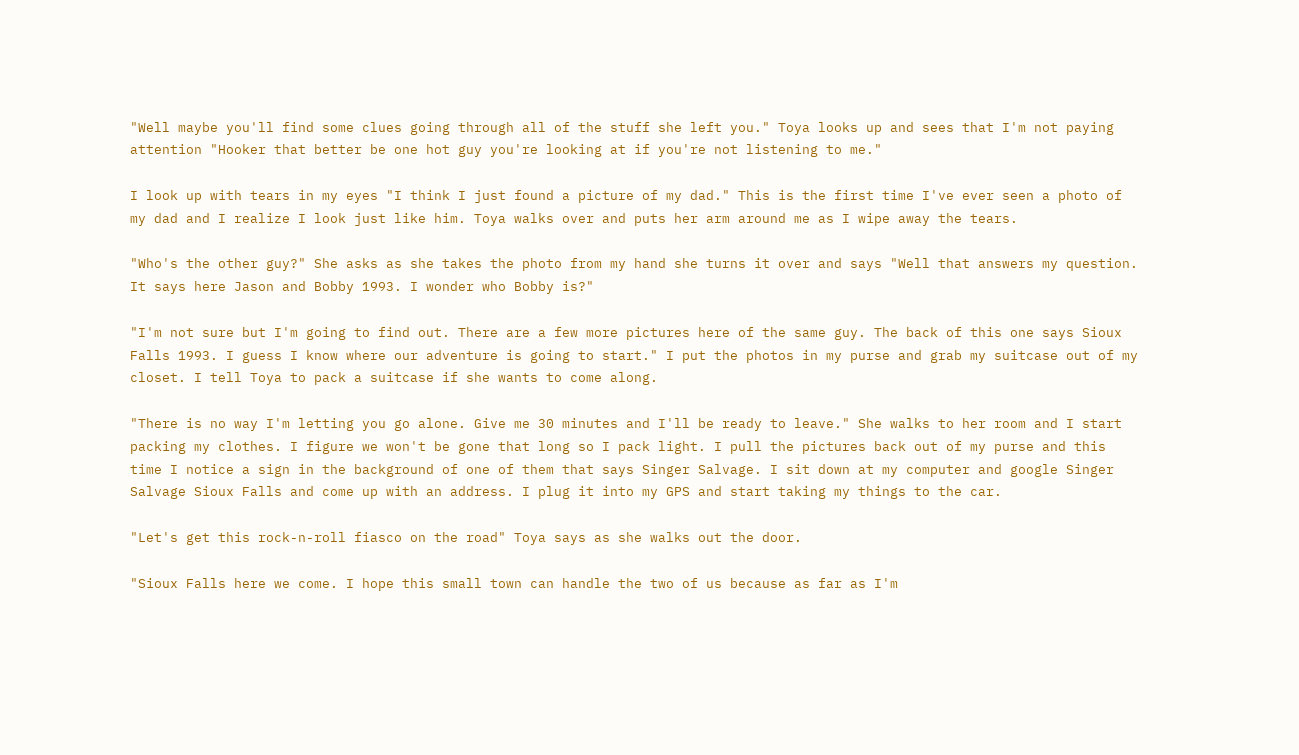"Well maybe you'll find some clues going through all of the stuff she left you." Toya looks up and sees that I'm not paying attention "Hooker that better be one hot guy you're looking at if you're not listening to me."

I look up with tears in my eyes "I think I just found a picture of my dad." This is the first time I've ever seen a photo of my dad and I realize I look just like him. Toya walks over and puts her arm around me as I wipe away the tears.

"Who's the other guy?" She asks as she takes the photo from my hand she turns it over and says "Well that answers my question. It says here Jason and Bobby 1993. I wonder who Bobby is?"

"I'm not sure but I'm going to find out. There are a few more pictures here of the same guy. The back of this one says Sioux Falls 1993. I guess I know where our adventure is going to start." I put the photos in my purse and grab my suitcase out of my closet. I tell Toya to pack a suitcase if she wants to come along.

"There is no way I'm letting you go alone. Give me 30 minutes and I'll be ready to leave." She walks to her room and I start packing my clothes. I figure we won't be gone that long so I pack light. I pull the pictures back out of my purse and this time I notice a sign in the background of one of them that says Singer Salvage. I sit down at my computer and google Singer Salvage Sioux Falls and come up with an address. I plug it into my GPS and start taking my things to the car.

"Let's get this rock-n-roll fiasco on the road" Toya says as she walks out the door.

"Sioux Falls here we come. I hope this small town can handle the two of us because as far as I'm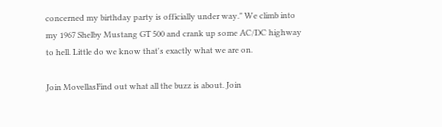concerned my birthday party is officially under way." We climb into my 1967 Shelby Mustang GT 500 and crank up some AC/DC highway to hell. Little do we know that's exactly what we are on.

Join MovellasFind out what all the buzz is about. Join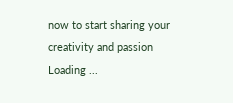now to start sharing your creativity and passion
Loading ...